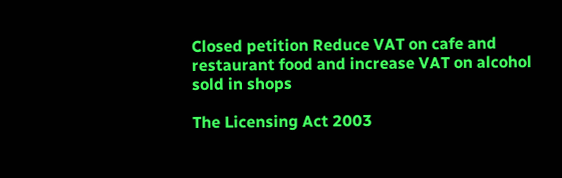Closed petition Reduce VAT on cafe and restaurant food and increase VAT on alcohol sold in shops

The Licensing Act 2003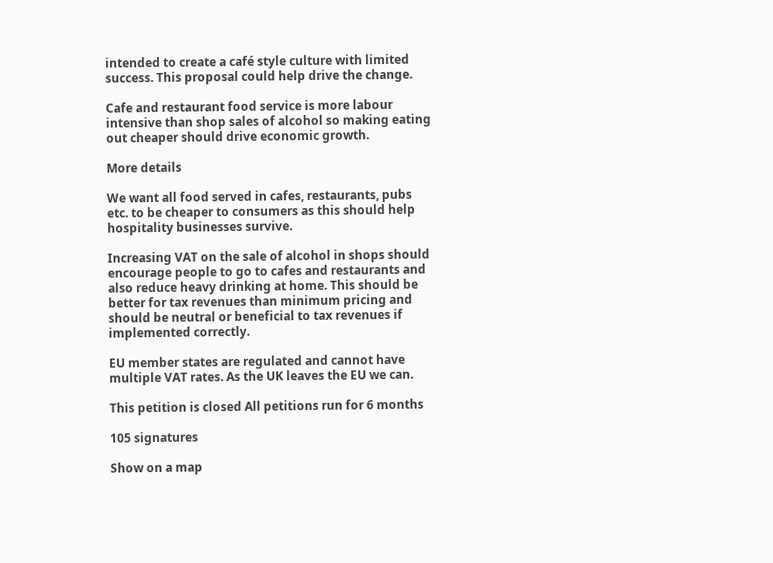intended to create a café style culture with limited success. This proposal could help drive the change.

Cafe and restaurant food service is more labour intensive than shop sales of alcohol so making eating out cheaper should drive economic growth.

More details

We want all food served in cafes, restaurants, pubs etc. to be cheaper to consumers as this should help hospitality businesses survive.

Increasing VAT on the sale of alcohol in shops should encourage people to go to cafes and restaurants and also reduce heavy drinking at home. This should be better for tax revenues than minimum pricing and should be neutral or beneficial to tax revenues if implemented correctly.

EU member states are regulated and cannot have multiple VAT rates. As the UK leaves the EU we can.

This petition is closed All petitions run for 6 months

105 signatures

Show on a map